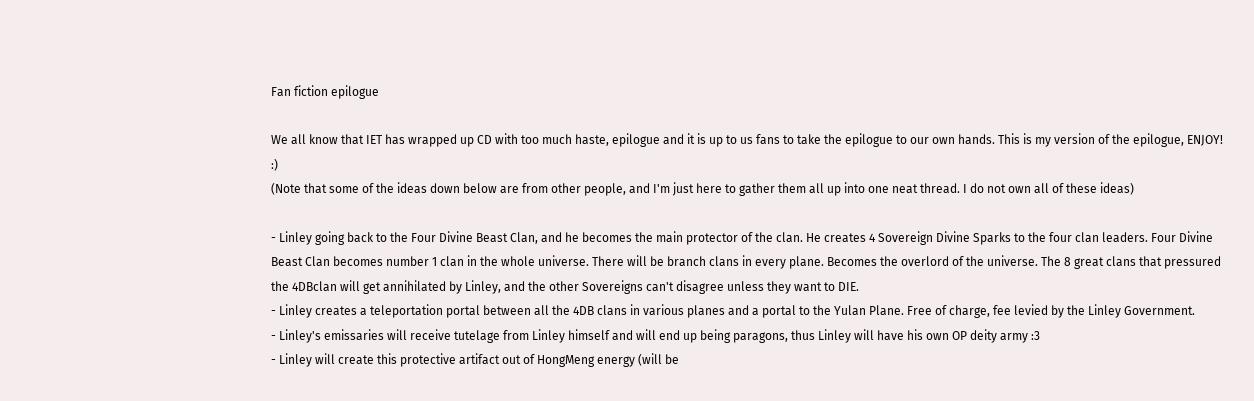Fan fiction epilogue

We all know that IET has wrapped up CD with too much haste, epilogue and it is up to us fans to take the epilogue to our own hands. This is my version of the epilogue, ENJOY! :)
(Note that some of the ideas down below are from other people, and I'm just here to gather them all up into one neat thread. I do not own all of these ideas)

- Linley going back to the Four Divine Beast Clan, and he becomes the main protector of the clan. He creates 4 Sovereign Divine Sparks to the four clan leaders. Four Divine Beast Clan becomes number 1 clan in the whole universe. There will be branch clans in every plane. Becomes the overlord of the universe. The 8 great clans that pressured the 4DBclan will get annihilated by Linley, and the other Sovereigns can't disagree unless they want to DIE.
- Linley creates a teleportation portal between all the 4DB clans in various planes and a portal to the Yulan Plane. Free of charge, fee levied by the Linley Government.
- Linley's emissaries will receive tutelage from Linley himself and will end up being paragons, thus Linley will have his own OP deity army :3
- Linley will create this protective artifact out of HongMeng energy (will be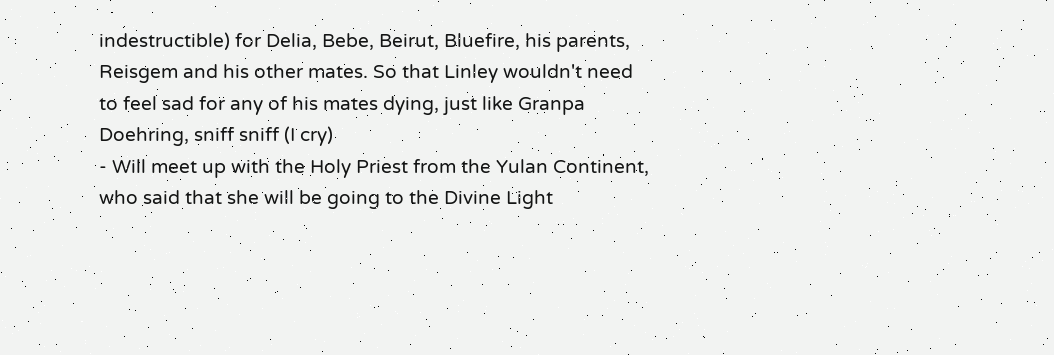indestructible) for Delia, Bebe, Beirut, Bluefire, his parents, Reisgem and his other mates. So that Linley wouldn't need to feel sad for any of his mates dying, just like Granpa Doehring, sniff sniff (I cry)
- Will meet up with the Holy Priest from the Yulan Continent, who said that she will be going to the Divine Light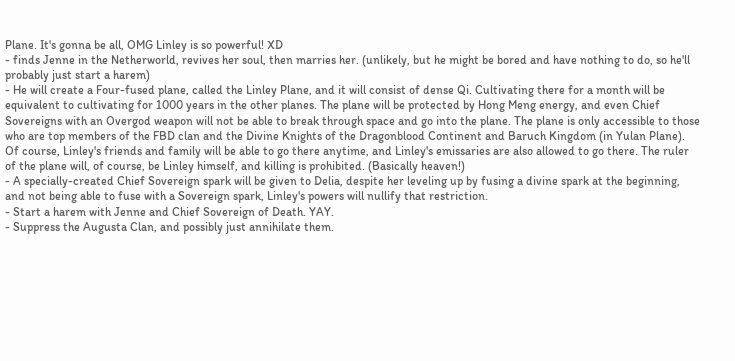Plane. It's gonna be all, OMG Linley is so powerful! XD
- finds Jenne in the Netherworld, revives her soul, then marries her. (unlikely, but he might be bored and have nothing to do, so he'll probably just start a harem)
- He will create a Four-fused plane, called the Linley Plane, and it will consist of dense Qi. Cultivating there for a month will be equivalent to cultivating for 1000 years in the other planes. The plane will be protected by Hong Meng energy, and even Chief Sovereigns with an Overgod weapon will not be able to break through space and go into the plane. The plane is only accessible to those who are top members of the FBD clan and the Divine Knights of the Dragonblood Continent and Baruch Kingdom (in Yulan Plane). Of course, Linley's friends and family will be able to go there anytime, and Linley's emissaries are also allowed to go there. The ruler of the plane will, of course, be Linley himself, and killing is prohibited. (Basically heaven!)
- A specially-created Chief Sovereign spark will be given to Delia, despite her leveling up by fusing a divine spark at the beginning, and not being able to fuse with a Sovereign spark, Linley's powers will nullify that restriction.
- Start a harem with Jenne and Chief Sovereign of Death. YAY.
- Suppress the Augusta Clan, and possibly just annihilate them.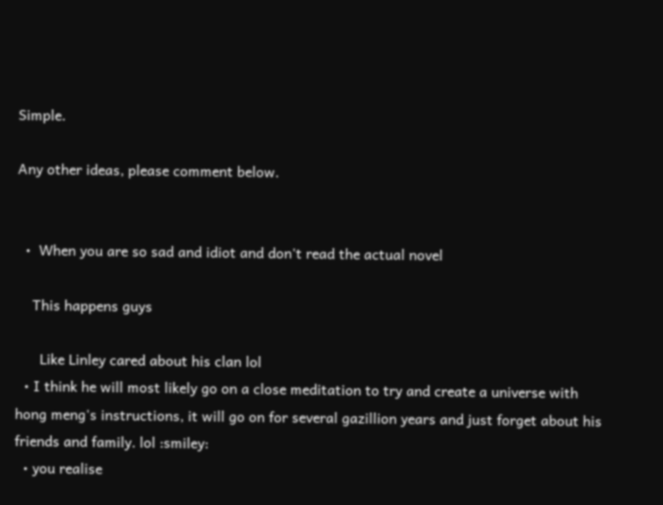Simple.

Any other ideas, please comment below.


  •  When you are so sad and idiot and don't read the actual novel

    This happens guys

      Like Linley cared about his clan lol
  • I think he will most likely go on a close meditation to try and create a universe with hong meng's instructions, it will go on for several gazillion years and just forget about his friends and family. lol :smiley:
  • you realise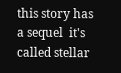this story has a sequel  it's called stellar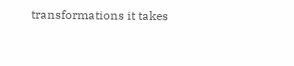transformations it takes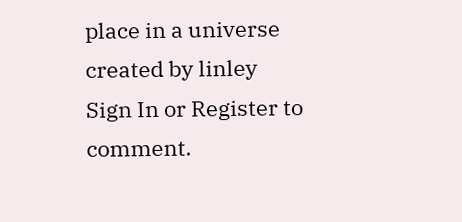place in a universe created by linley
Sign In or Register to comment.